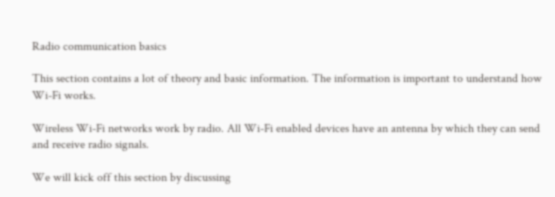Radio communication basics

This section contains a lot of theory and basic information. The information is important to understand how Wi-Fi works.

Wireless Wi-Fi networks work by radio. All Wi-Fi enabled devices have an antenna by which they can send and receive radio signals.

We will kick off this section by discussing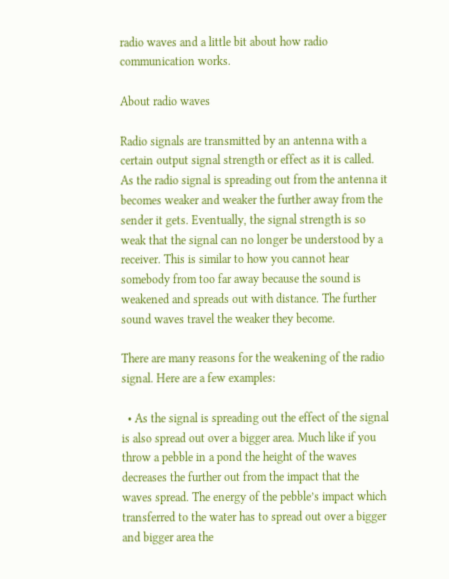radio waves and a little bit about how radio communication works.

About radio waves

Radio signals are transmitted by an antenna with a certain output signal strength or effect as it is called. As the radio signal is spreading out from the antenna it becomes weaker and weaker the further away from the sender it gets. Eventually, the signal strength is so weak that the signal can no longer be understood by a receiver. This is similar to how you cannot hear somebody from too far away because the sound is weakened and spreads out with distance. The further sound waves travel the weaker they become.

There are many reasons for the weakening of the radio signal. Here are a few examples:

  • As the signal is spreading out the effect of the signal is also spread out over a bigger area. Much like if you throw a pebble in a pond the height of the waves decreases the further out from the impact that the waves spread. The energy of the pebble’s impact which transferred to the water has to spread out over a bigger and bigger area the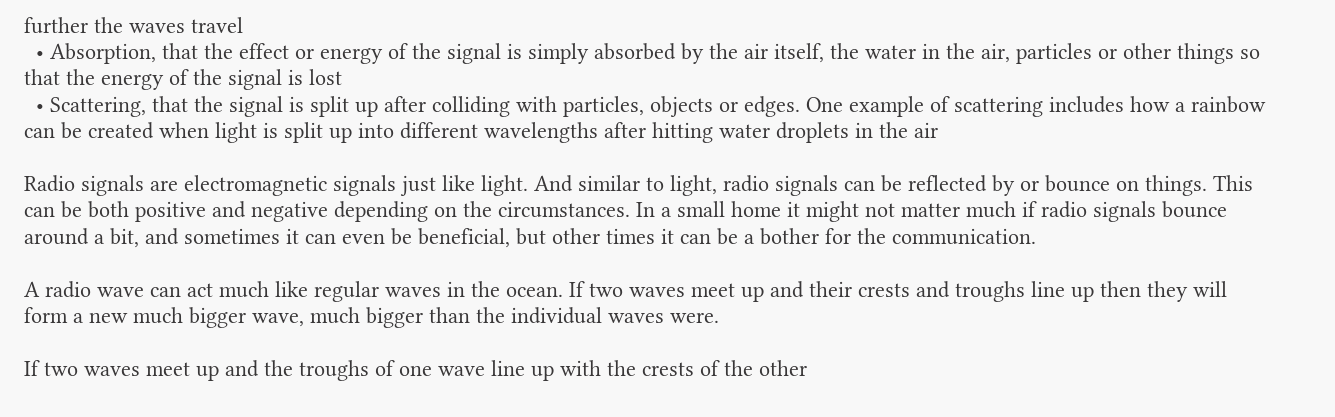further the waves travel
  • Absorption, that the effect or energy of the signal is simply absorbed by the air itself, the water in the air, particles or other things so that the energy of the signal is lost
  • Scattering, that the signal is split up after colliding with particles, objects or edges. One example of scattering includes how a rainbow can be created when light is split up into different wavelengths after hitting water droplets in the air

Radio signals are electromagnetic signals just like light. And similar to light, radio signals can be reflected by or bounce on things. This can be both positive and negative depending on the circumstances. In a small home it might not matter much if radio signals bounce around a bit, and sometimes it can even be beneficial, but other times it can be a bother for the communication.

A radio wave can act much like regular waves in the ocean. If two waves meet up and their crests and troughs line up then they will form a new much bigger wave, much bigger than the individual waves were.

If two waves meet up and the troughs of one wave line up with the crests of the other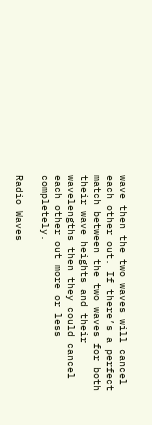wave then the two waves will cancel each other out. If there’s a perfect match between the two waves for both their wave heights and their wavelengths then they could cancel each other out more or less completely.

Radio Waves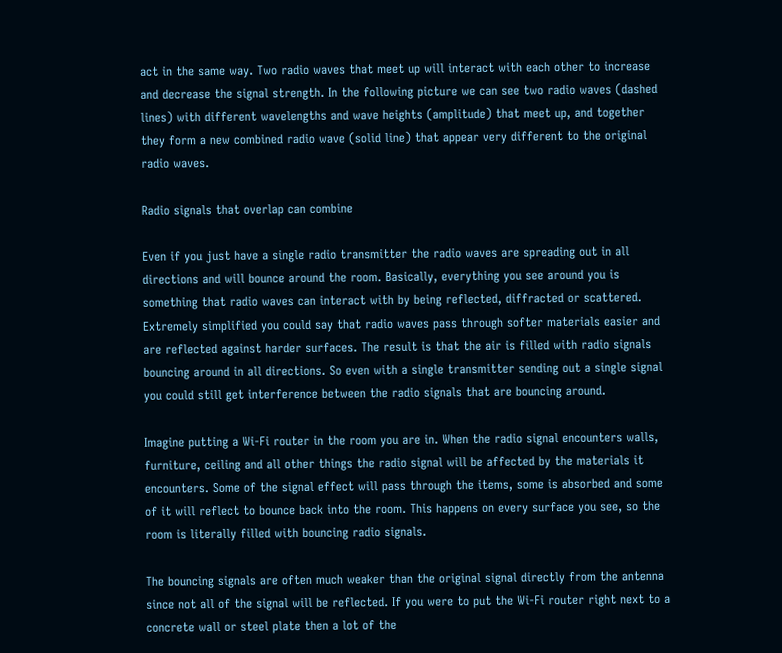act in the same way. Two radio waves that meet up will interact with each other to increase and decrease the signal strength. In the following picture we can see two radio waves (dashed lines) with different wavelengths and wave heights (amplitude) that meet up, and together they form a new combined radio wave (solid line) that appear very different to the original radio waves.

Radio signals that overlap can combine

Even if you just have a single radio transmitter the radio waves are spreading out in all directions and will bounce around the room. Basically, everything you see around you is something that radio waves can interact with by being reflected, diffracted or scattered. Extremely simplified you could say that radio waves pass through softer materials easier and are reflected against harder surfaces. The result is that the air is filled with radio signals bouncing around in all directions. So even with a single transmitter sending out a single signal you could still get interference between the radio signals that are bouncing around.

Imagine putting a Wi-Fi router in the room you are in. When the radio signal encounters walls, furniture, ceiling and all other things the radio signal will be affected by the materials it encounters. Some of the signal effect will pass through the items, some is absorbed and some of it will reflect to bounce back into the room. This happens on every surface you see, so the room is literally filled with bouncing radio signals.

The bouncing signals are often much weaker than the original signal directly from the antenna since not all of the signal will be reflected. If you were to put the Wi-Fi router right next to a concrete wall or steel plate then a lot of the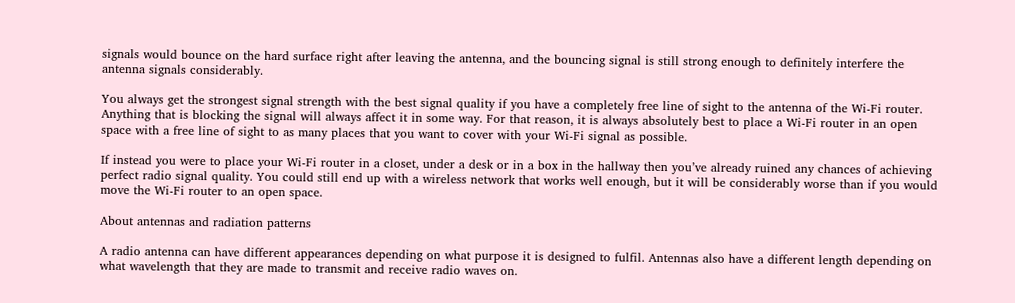signals would bounce on the hard surface right after leaving the antenna, and the bouncing signal is still strong enough to definitely interfere the antenna signals considerably.

You always get the strongest signal strength with the best signal quality if you have a completely free line of sight to the antenna of the Wi-Fi router. Anything that is blocking the signal will always affect it in some way. For that reason, it is always absolutely best to place a Wi-Fi router in an open space with a free line of sight to as many places that you want to cover with your Wi-Fi signal as possible.

If instead you were to place your Wi-Fi router in a closet, under a desk or in a box in the hallway then you’ve already ruined any chances of achieving perfect radio signal quality. You could still end up with a wireless network that works well enough, but it will be considerably worse than if you would move the Wi-Fi router to an open space.

About antennas and radiation patterns

A radio antenna can have different appearances depending on what purpose it is designed to fulfil. Antennas also have a different length depending on what wavelength that they are made to transmit and receive radio waves on.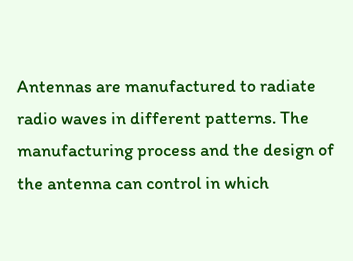Antennas are manufactured to radiate radio waves in different patterns. The manufacturing process and the design of the antenna can control in which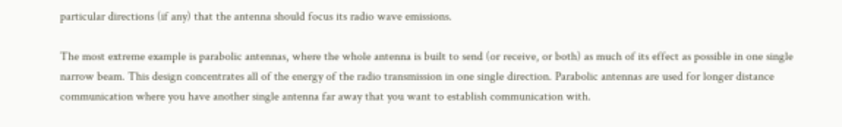particular directions (if any) that the antenna should focus its radio wave emissions.

The most extreme example is parabolic antennas, where the whole antenna is built to send (or receive, or both) as much of its effect as possible in one single narrow beam. This design concentrates all of the energy of the radio transmission in one single direction. Parabolic antennas are used for longer distance communication where you have another single antenna far away that you want to establish communication with.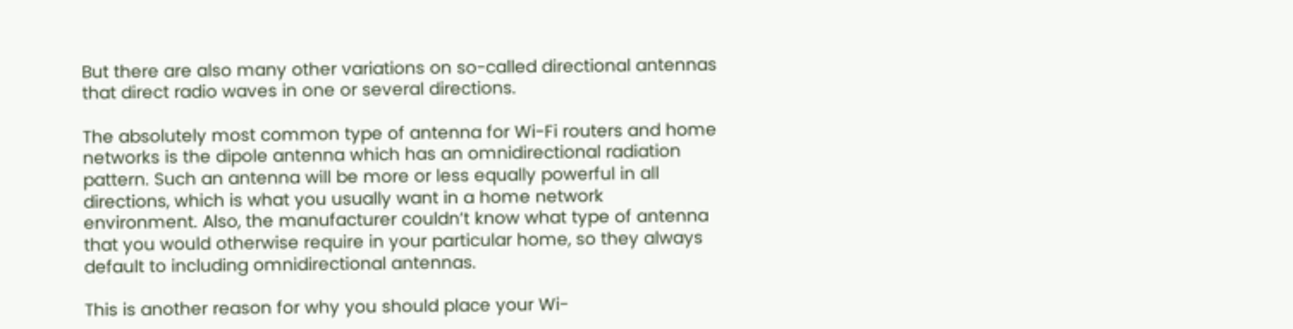But there are also many other variations on so-called directional antennas that direct radio waves in one or several directions.

The absolutely most common type of antenna for Wi-Fi routers and home networks is the dipole antenna which has an omnidirectional radiation pattern. Such an antenna will be more or less equally powerful in all directions, which is what you usually want in a home network environment. Also, the manufacturer couldn’t know what type of antenna that you would otherwise require in your particular home, so they always default to including omnidirectional antennas.

This is another reason for why you should place your Wi-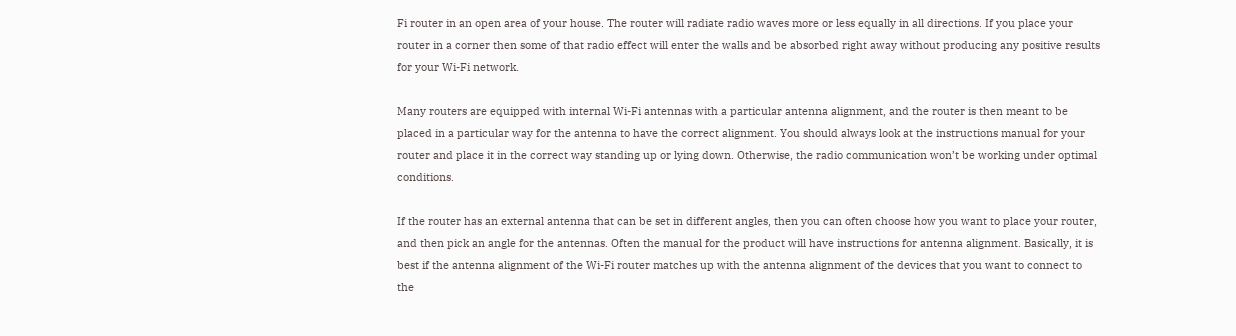Fi router in an open area of your house. The router will radiate radio waves more or less equally in all directions. If you place your router in a corner then some of that radio effect will enter the walls and be absorbed right away without producing any positive results for your Wi-Fi network.

Many routers are equipped with internal Wi-Fi antennas with a particular antenna alignment, and the router is then meant to be placed in a particular way for the antenna to have the correct alignment. You should always look at the instructions manual for your router and place it in the correct way standing up or lying down. Otherwise, the radio communication won’t be working under optimal conditions.

If the router has an external antenna that can be set in different angles, then you can often choose how you want to place your router, and then pick an angle for the antennas. Often the manual for the product will have instructions for antenna alignment. Basically, it is best if the antenna alignment of the Wi-Fi router matches up with the antenna alignment of the devices that you want to connect to the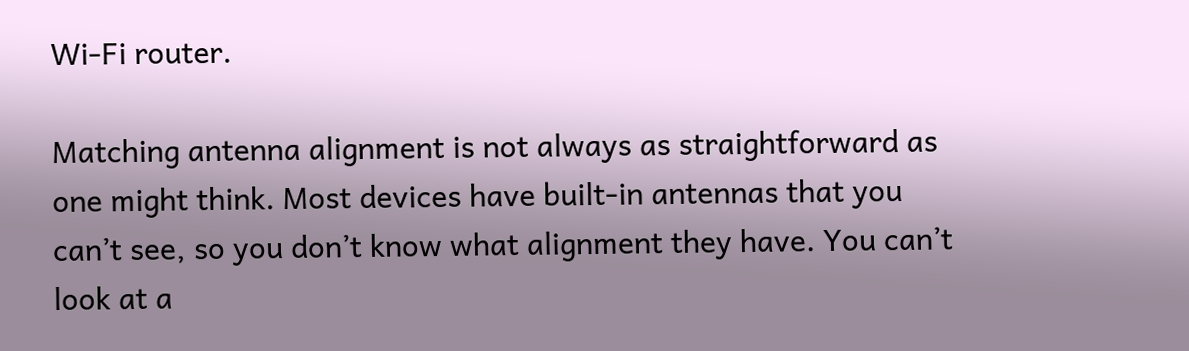Wi-Fi router.

Matching antenna alignment is not always as straightforward as one might think. Most devices have built-in antennas that you can’t see, so you don’t know what alignment they have. You can’t look at a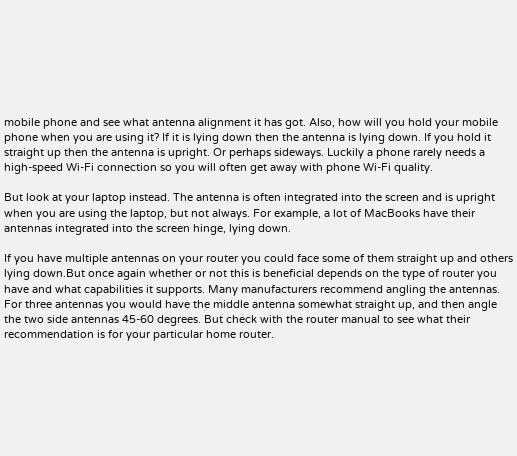mobile phone and see what antenna alignment it has got. Also, how will you hold your mobile phone when you are using it? If it is lying down then the antenna is lying down. If you hold it straight up then the antenna is upright. Or perhaps sideways. Luckily a phone rarely needs a high-speed Wi-Fi connection so you will often get away with phone Wi-Fi quality.

But look at your laptop instead. The antenna is often integrated into the screen and is upright when you are using the laptop, but not always. For example, a lot of MacBooks have their antennas integrated into the screen hinge, lying down.

If you have multiple antennas on your router you could face some of them straight up and others lying down.But once again whether or not this is beneficial depends on the type of router you have and what capabilities it supports. Many manufacturers recommend angling the antennas. For three antennas you would have the middle antenna somewhat straight up, and then angle the two side antennas 45-60 degrees. But check with the router manual to see what their recommendation is for your particular home router.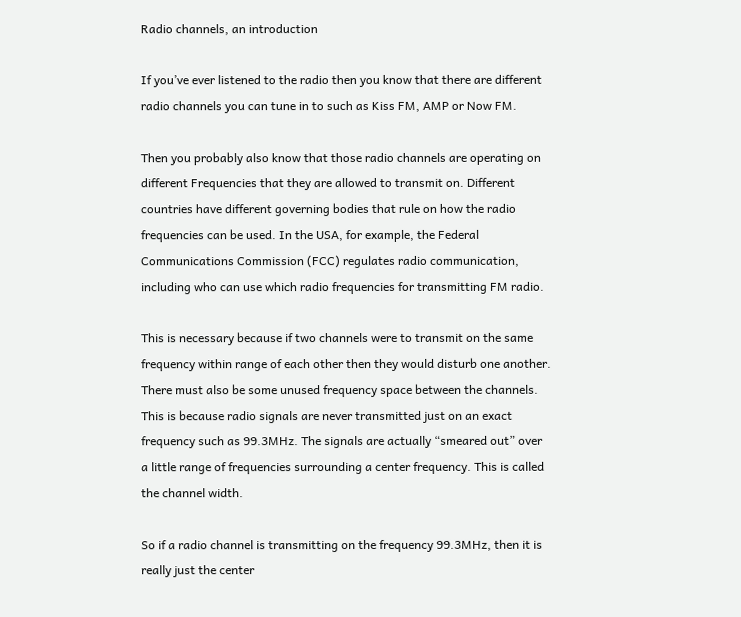Radio channels, an introduction

If you’ve ever listened to the radio then you know that there are different radio channels you can tune in to such as Kiss FM, AMP or Now FM.

Then you probably also know that those radio channels are operating on different Frequencies that they are allowed to transmit on. Different countries have different governing bodies that rule on how the radio frequencies can be used. In the USA, for example, the Federal Communications Commission (FCC) regulates radio communication, including who can use which radio frequencies for transmitting FM radio.

This is necessary because if two channels were to transmit on the same frequency within range of each other then they would disturb one another. There must also be some unused frequency space between the channels. This is because radio signals are never transmitted just on an exact frequency such as 99.3MHz. The signals are actually “smeared out” over a little range of frequencies surrounding a center frequency. This is called the channel width.

So if a radio channel is transmitting on the frequency 99.3MHz, then it is really just the center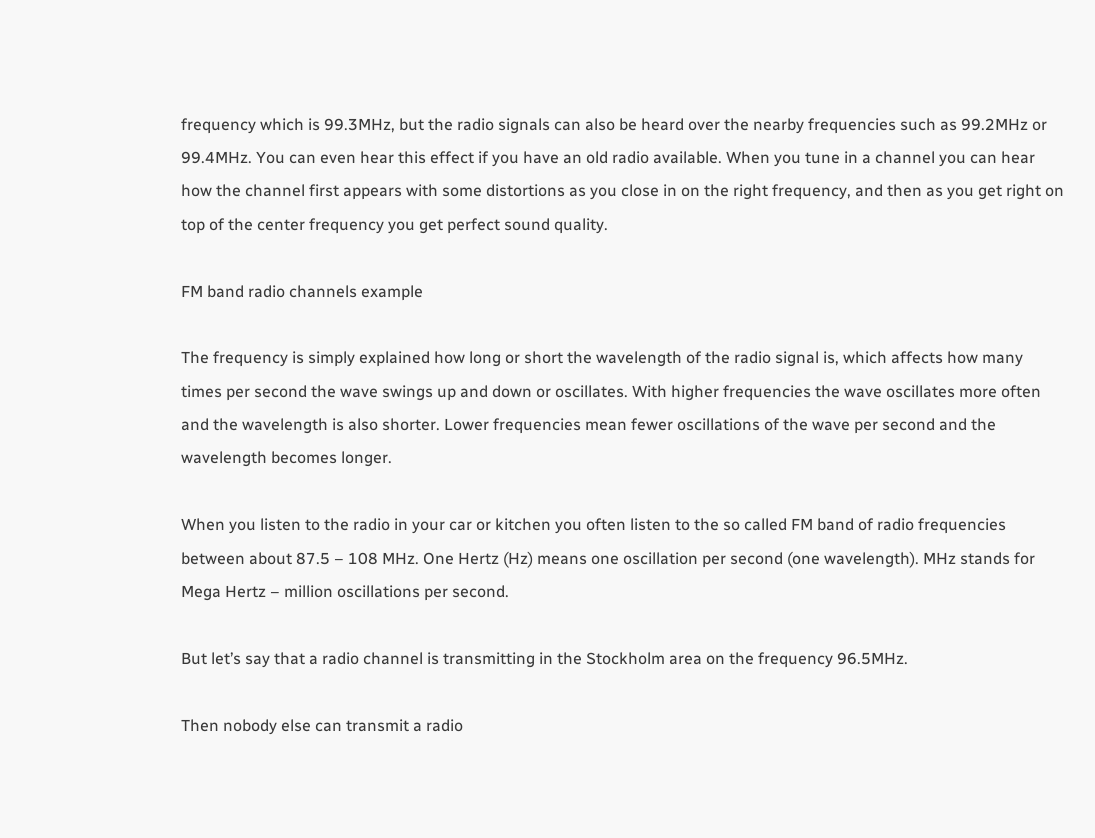frequency which is 99.3MHz, but the radio signals can also be heard over the nearby frequencies such as 99.2MHz or 99.4MHz. You can even hear this effect if you have an old radio available. When you tune in a channel you can hear how the channel first appears with some distortions as you close in on the right frequency, and then as you get right on top of the center frequency you get perfect sound quality.

FM band radio channels example

The frequency is simply explained how long or short the wavelength of the radio signal is, which affects how many times per second the wave swings up and down or oscillates. With higher frequencies the wave oscillates more often and the wavelength is also shorter. Lower frequencies mean fewer oscillations of the wave per second and the wavelength becomes longer.

When you listen to the radio in your car or kitchen you often listen to the so called FM band of radio frequencies between about 87.5 – 108 MHz. One Hertz (Hz) means one oscillation per second (one wavelength). MHz stands for Mega Hertz – million oscillations per second.

But let’s say that a radio channel is transmitting in the Stockholm area on the frequency 96.5MHz.

Then nobody else can transmit a radio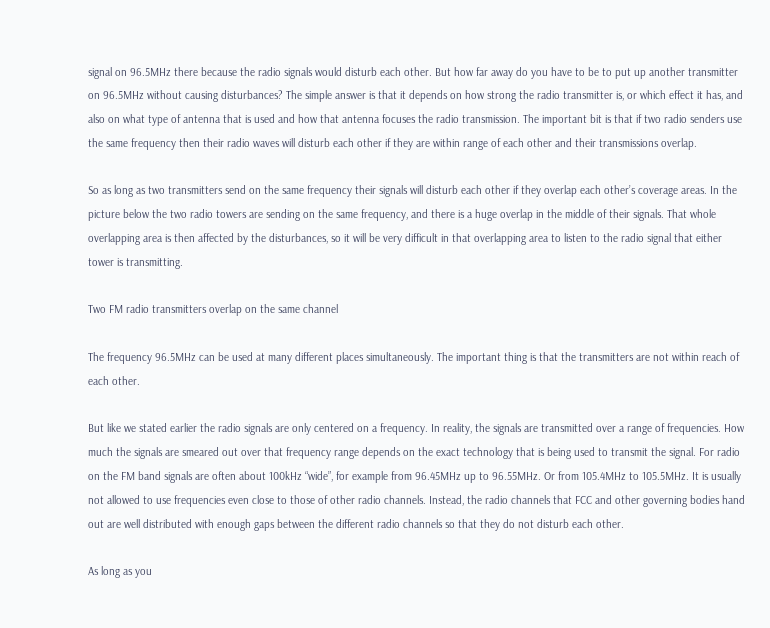signal on 96.5MHz there because the radio signals would disturb each other. But how far away do you have to be to put up another transmitter on 96.5MHz without causing disturbances? The simple answer is that it depends on how strong the radio transmitter is, or which effect it has, and also on what type of antenna that is used and how that antenna focuses the radio transmission. The important bit is that if two radio senders use the same frequency then their radio waves will disturb each other if they are within range of each other and their transmissions overlap.

So as long as two transmitters send on the same frequency their signals will disturb each other if they overlap each other’s coverage areas. In the picture below the two radio towers are sending on the same frequency, and there is a huge overlap in the middle of their signals. That whole overlapping area is then affected by the disturbances, so it will be very difficult in that overlapping area to listen to the radio signal that either tower is transmitting.

Two FM radio transmitters overlap on the same channel

The frequency 96.5MHz can be used at many different places simultaneously. The important thing is that the transmitters are not within reach of each other.

But like we stated earlier the radio signals are only centered on a frequency. In reality, the signals are transmitted over a range of frequencies. How much the signals are smeared out over that frequency range depends on the exact technology that is being used to transmit the signal. For radio on the FM band signals are often about 100kHz “wide”, for example from 96.45MHz up to 96.55MHz. Or from 105.4MHz to 105.5MHz. It is usually not allowed to use frequencies even close to those of other radio channels. Instead, the radio channels that FCC and other governing bodies hand out are well distributed with enough gaps between the different radio channels so that they do not disturb each other.

As long as you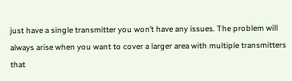just have a single transmitter you won’t have any issues. The problem will always arise when you want to cover a larger area with multiple transmitters that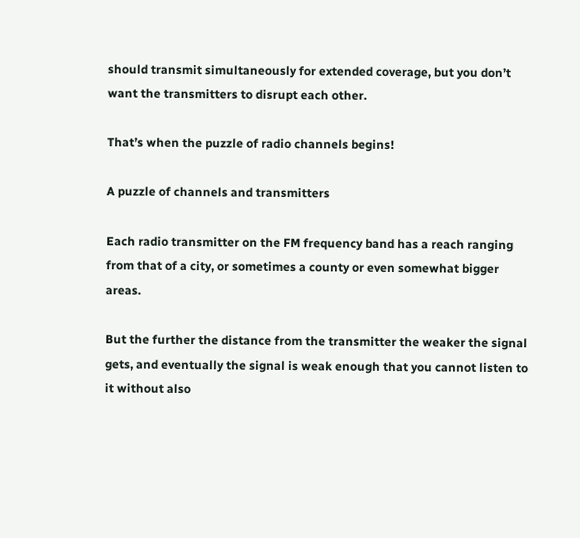should transmit simultaneously for extended coverage, but you don’t want the transmitters to disrupt each other.

That’s when the puzzle of radio channels begins!

A puzzle of channels and transmitters

Each radio transmitter on the FM frequency band has a reach ranging from that of a city, or sometimes a county or even somewhat bigger areas.

But the further the distance from the transmitter the weaker the signal gets, and eventually the signal is weak enough that you cannot listen to it without also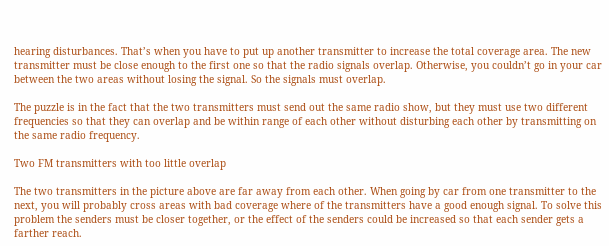hearing disturbances. That’s when you have to put up another transmitter to increase the total coverage area. The new transmitter must be close enough to the first one so that the radio signals overlap. Otherwise, you couldn’t go in your car between the two areas without losing the signal. So the signals must overlap.

The puzzle is in the fact that the two transmitters must send out the same radio show, but they must use two different frequencies so that they can overlap and be within range of each other without disturbing each other by transmitting on the same radio frequency.

Two FM transmitters with too little overlap

The two transmitters in the picture above are far away from each other. When going by car from one transmitter to the next, you will probably cross areas with bad coverage where of the transmitters have a good enough signal. To solve this problem the senders must be closer together, or the effect of the senders could be increased so that each sender gets a farther reach.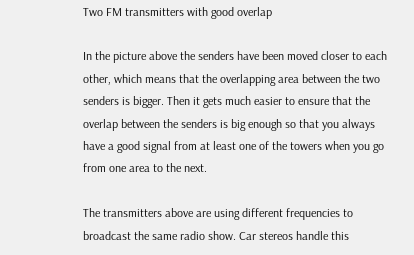Two FM transmitters with good overlap

In the picture above the senders have been moved closer to each other, which means that the overlapping area between the two senders is bigger. Then it gets much easier to ensure that the overlap between the senders is big enough so that you always have a good signal from at least one of the towers when you go from one area to the next.

The transmitters above are using different frequencies to broadcast the same radio show. Car stereos handle this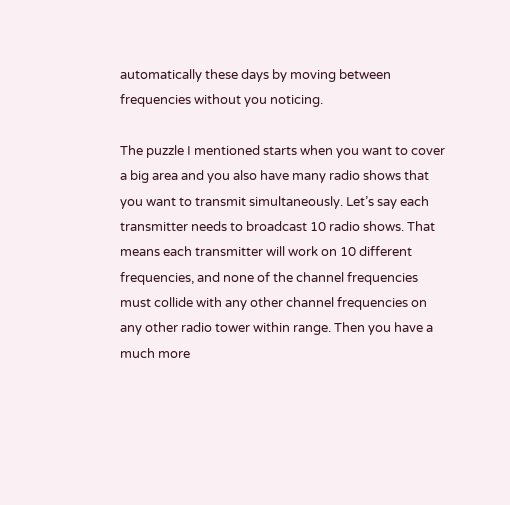automatically these days by moving between frequencies without you noticing.

The puzzle I mentioned starts when you want to cover a big area and you also have many radio shows that you want to transmit simultaneously. Let’s say each transmitter needs to broadcast 10 radio shows. That means each transmitter will work on 10 different frequencies, and none of the channel frequencies must collide with any other channel frequencies on any other radio tower within range. Then you have a much more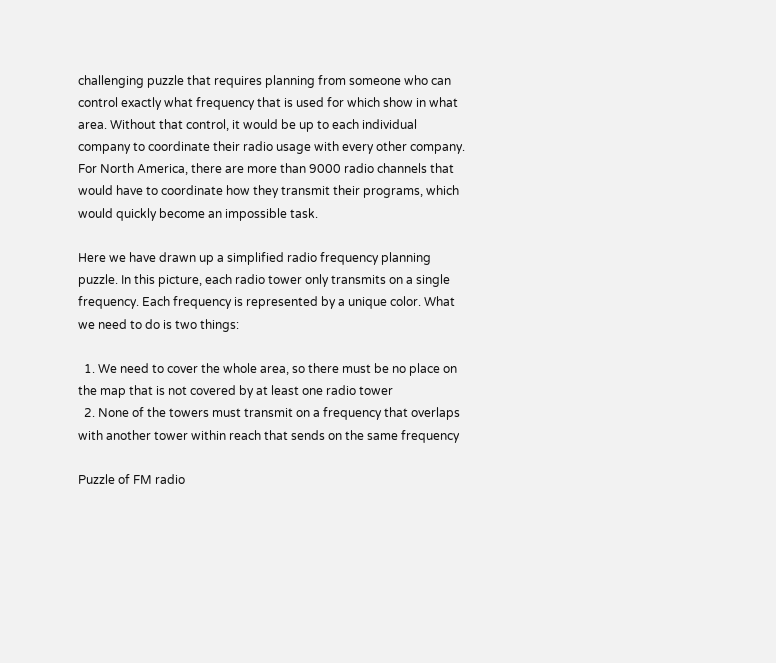challenging puzzle that requires planning from someone who can control exactly what frequency that is used for which show in what area. Without that control, it would be up to each individual company to coordinate their radio usage with every other company. For North America, there are more than 9000 radio channels that would have to coordinate how they transmit their programs, which would quickly become an impossible task.

Here we have drawn up a simplified radio frequency planning puzzle. In this picture, each radio tower only transmits on a single frequency. Each frequency is represented by a unique color. What we need to do is two things:

  1. We need to cover the whole area, so there must be no place on the map that is not covered by at least one radio tower
  2. None of the towers must transmit on a frequency that overlaps with another tower within reach that sends on the same frequency

Puzzle of FM radio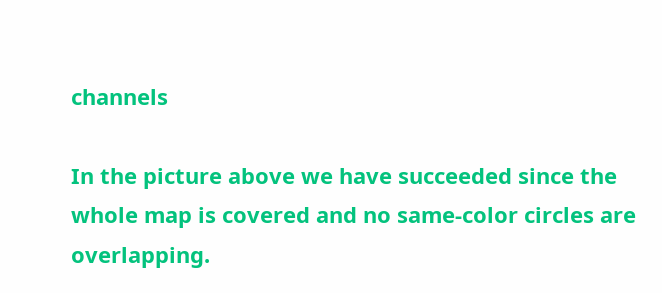channels

In the picture above we have succeeded since the whole map is covered and no same-color circles are overlapping.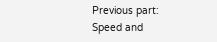Previous part:
Speed and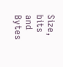Size, bits and Bytes